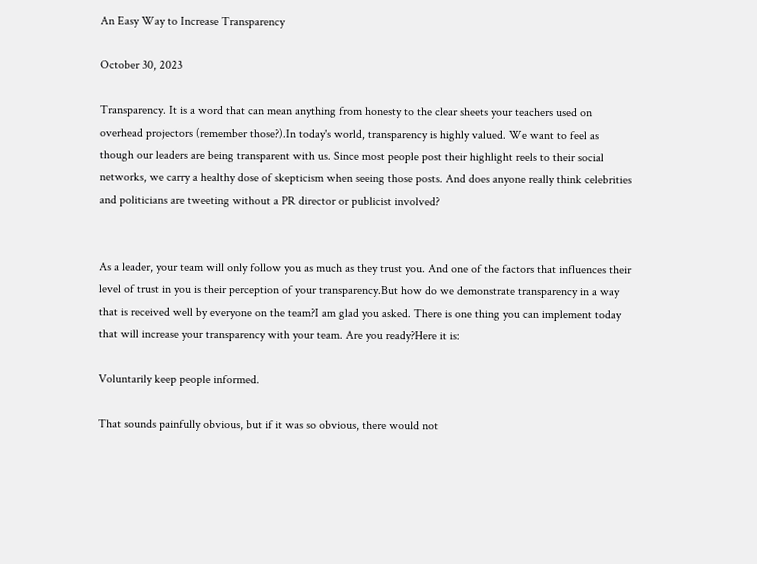An Easy Way to Increase Transparency

October 30, 2023

Transparency. It is a word that can mean anything from honesty to the clear sheets your teachers used on overhead projectors (remember those?).In today's world, transparency is highly valued. We want to feel as though our leaders are being transparent with us. Since most people post their highlight reels to their social networks, we carry a healthy dose of skepticism when seeing those posts. And does anyone really think celebrities and politicians are tweeting without a PR director or publicist involved?


As a leader, your team will only follow you as much as they trust you. And one of the factors that influences their level of trust in you is their perception of your transparency.But how do we demonstrate transparency in a way that is received well by everyone on the team?I am glad you asked. There is one thing you can implement today that will increase your transparency with your team. Are you ready?Here it is:

Voluntarily keep people informed.

That sounds painfully obvious, but if it was so obvious, there would not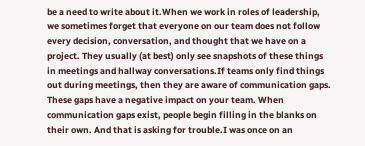be a need to write about it.When we work in roles of leadership, we sometimes forget that everyone on our team does not follow every decision, conversation, and thought that we have on a project. They usually (at best) only see snapshots of these things in meetings and hallway conversations.If teams only find things out during meetings, then they are aware of communication gaps. These gaps have a negative impact on your team. When communication gaps exist, people begin filling in the blanks on their own. And that is asking for trouble.I was once on an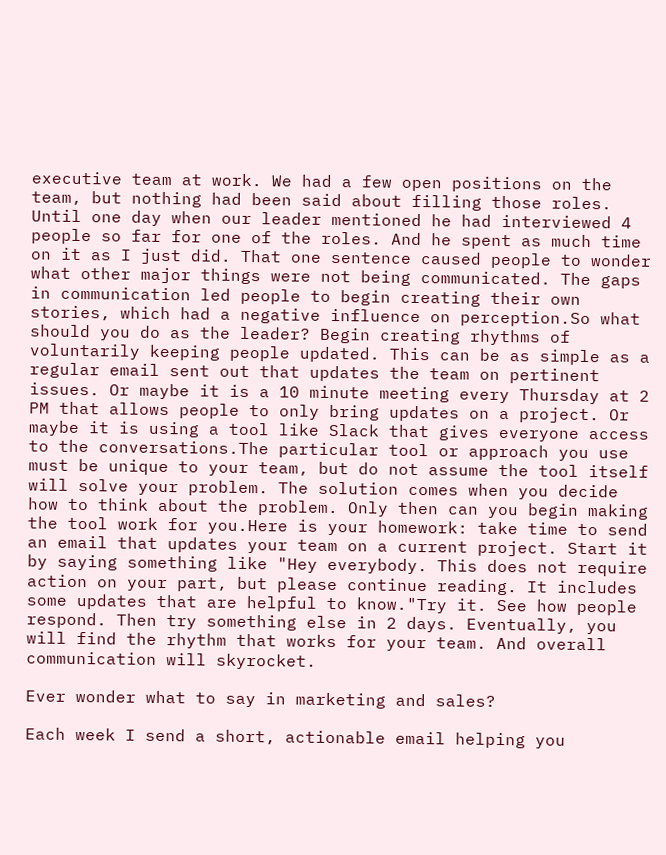executive team at work. We had a few open positions on the team, but nothing had been said about filling those roles. Until one day when our leader mentioned he had interviewed 4 people so far for one of the roles. And he spent as much time on it as I just did. That one sentence caused people to wonder what other major things were not being communicated. The gaps in communication led people to begin creating their own stories, which had a negative influence on perception.So what should you do as the leader? Begin creating rhythms of voluntarily keeping people updated. This can be as simple as a regular email sent out that updates the team on pertinent issues. Or maybe it is a 10 minute meeting every Thursday at 2 PM that allows people to only bring updates on a project. Or maybe it is using a tool like Slack that gives everyone access to the conversations.The particular tool or approach you use must be unique to your team, but do not assume the tool itself will solve your problem. The solution comes when you decide how to think about the problem. Only then can you begin making the tool work for you.Here is your homework: take time to send an email that updates your team on a current project. Start it by saying something like "Hey everybody. This does not require action on your part, but please continue reading. It includes some updates that are helpful to know."Try it. See how people respond. Then try something else in 2 days. Eventually, you will find the rhythm that works for your team. And overall communication will skyrocket.

Ever wonder what to say in marketing and sales?

Each week I send a short, actionable email helping you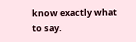know exactly what to say.